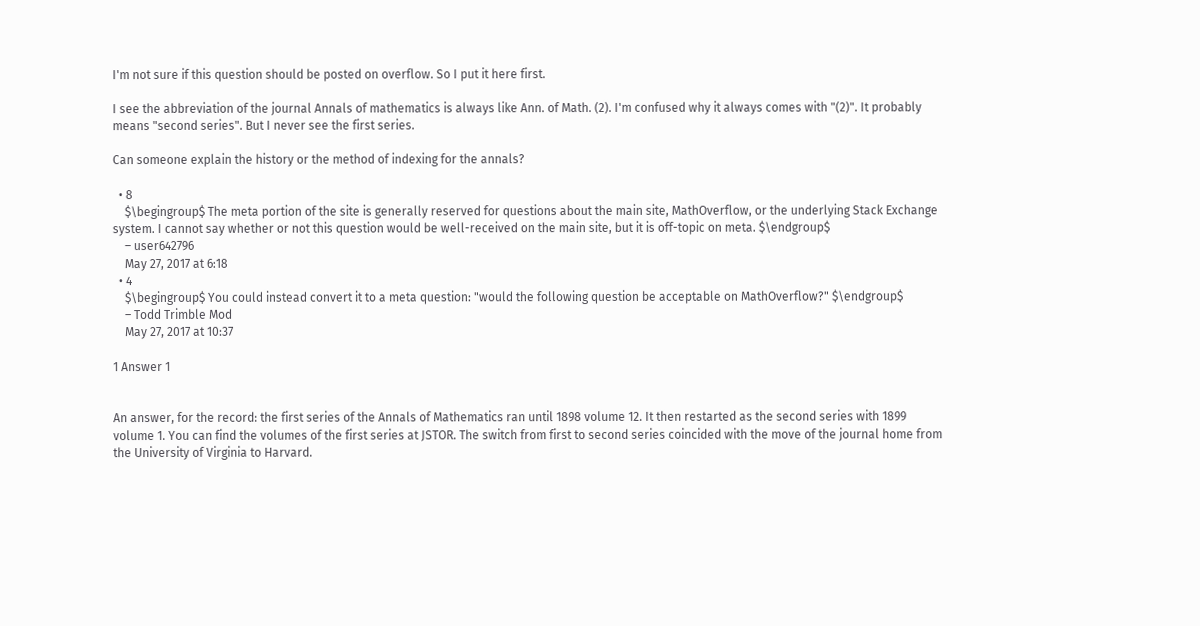I'm not sure if this question should be posted on overflow. So I put it here first.

I see the abbreviation of the journal Annals of mathematics is always like Ann. of Math. (2). I'm confused why it always comes with "(2)". It probably means "second series". But I never see the first series.

Can someone explain the history or the method of indexing for the annals?

  • 8
    $\begingroup$ The meta portion of the site is generally reserved for questions about the main site, MathOverflow, or the underlying Stack Exchange system. I cannot say whether or not this question would be well-received on the main site, but it is off-topic on meta. $\endgroup$
    – user642796
    May 27, 2017 at 6:18
  • 4
    $\begingroup$ You could instead convert it to a meta question: "would the following question be acceptable on MathOverflow?" $\endgroup$
    – Todd Trimble Mod
    May 27, 2017 at 10:37

1 Answer 1


An answer, for the record: the first series of the Annals of Mathematics ran until 1898 volume 12. It then restarted as the second series with 1899 volume 1. You can find the volumes of the first series at JSTOR. The switch from first to second series coincided with the move of the journal home from the University of Virginia to Harvard.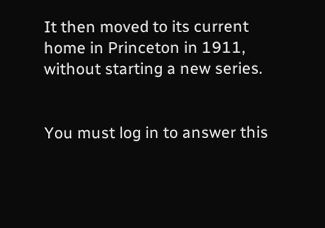It then moved to its current home in Princeton in 1911, without starting a new series.


You must log in to answer this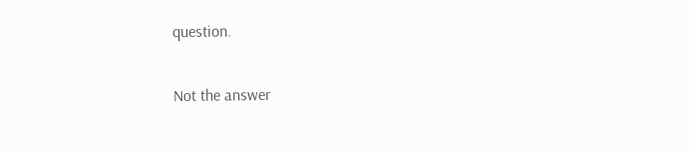question.

Not the answer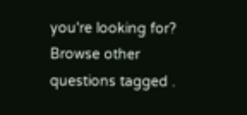you're looking for? Browse other questions tagged .